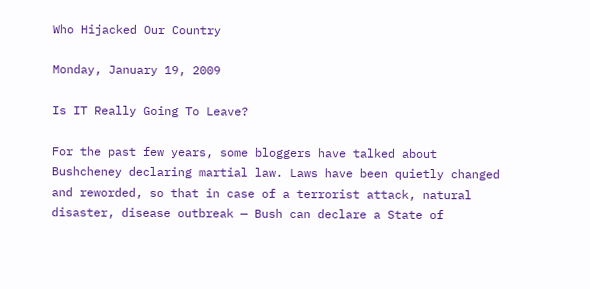Who Hijacked Our Country

Monday, January 19, 2009

Is IT Really Going To Leave?

For the past few years, some bloggers have talked about Bushcheney declaring martial law. Laws have been quietly changed and reworded, so that in case of a terrorist attack, natural disaster, disease outbreak — Bush can declare a State of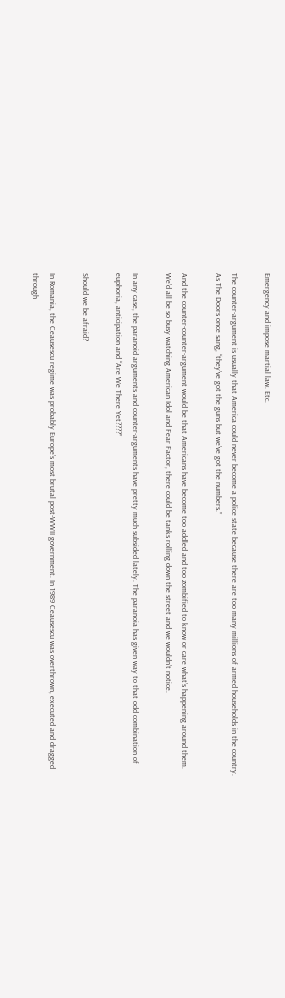Emergency and impose martial law. Etc.

The counter-argument is usually that America could never become a police state because there are too many millions of armed households in the country. As The Doors once sang, “they’ve got the guns but we’ve got the numbers.”

And the counter-counter-argument would be that Americans have become too addled and too zombified to know or care what’s happening around them. We’d all be so busy watching American Idol and Fear Factor, there could be tanks rolling down the street and we wouldn’t notice.

In any case, the paranoid arguments and counter-arguments have pretty much subsided lately. The paranoia has given way to that odd combination of euphoria, anticipation and “Are We There Yet????”

Should we be afraid?

In Romania, the Ceausescu regime was probably Europe’s most brutal post-WWII government. In 1989 Ceausescu was overthrown, executed and dragged through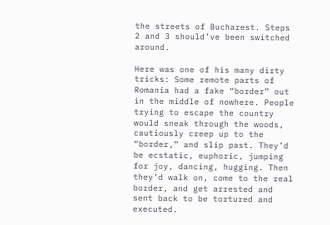the streets of Bucharest. Steps 2 and 3 should’ve been switched around.

Here was one of his many dirty tricks: Some remote parts of Romania had a fake “border” out in the middle of nowhere. People trying to escape the country would sneak through the woods, cautiously creep up to the “border,” and slip past. They’d be ecstatic, euphoric, jumping for joy, dancing, hugging. Then they’d walk on, come to the real border, and get arrested and sent back to be tortured and executed.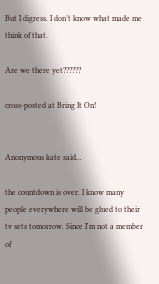But I digress. I don’t know what made me think of that.

Are we there yet??????

cross-posted at Bring It On!


Anonymous kate said...

the countdown is over. I know many people everywhere will be glued to their tv sets tomorrow. Since I'm not a member of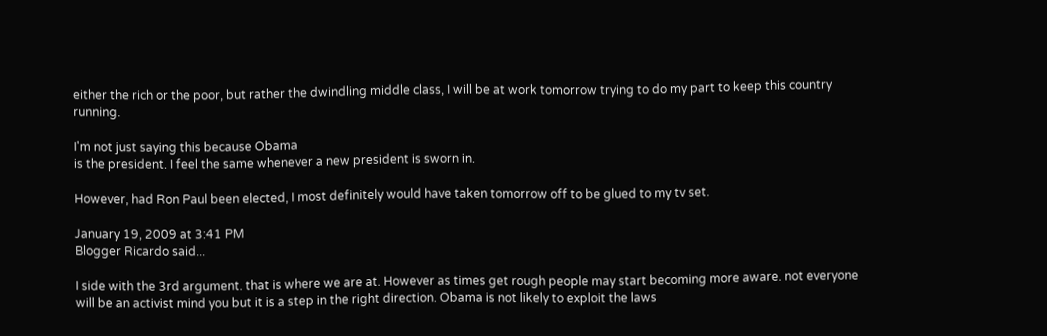either the rich or the poor, but rather the dwindling middle class, I will be at work tomorrow trying to do my part to keep this country running.

I'm not just saying this because Obama
is the president. I feel the same whenever a new president is sworn in.

However, had Ron Paul been elected, I most definitely would have taken tomorrow off to be glued to my tv set.

January 19, 2009 at 3:41 PM
Blogger Ricardo said...

I side with the 3rd argument. that is where we are at. However as times get rough people may start becoming more aware. not everyone will be an activist mind you but it is a step in the right direction. Obama is not likely to exploit the laws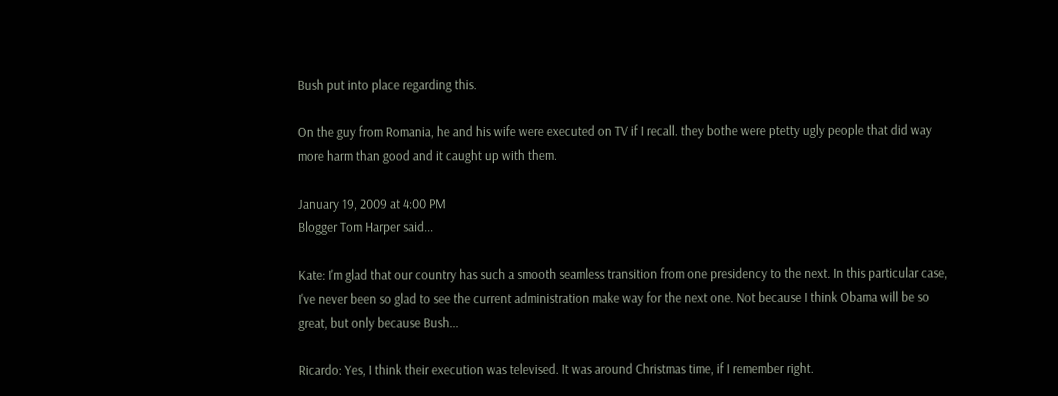Bush put into place regarding this.

On the guy from Romania, he and his wife were executed on TV if I recall. they bothe were ptetty ugly people that did way more harm than good and it caught up with them.

January 19, 2009 at 4:00 PM
Blogger Tom Harper said...

Kate: I'm glad that our country has such a smooth seamless transition from one presidency to the next. In this particular case, I've never been so glad to see the current administration make way for the next one. Not because I think Obama will be so great, but only because Bush...

Ricardo: Yes, I think their execution was televised. It was around Christmas time, if I remember right.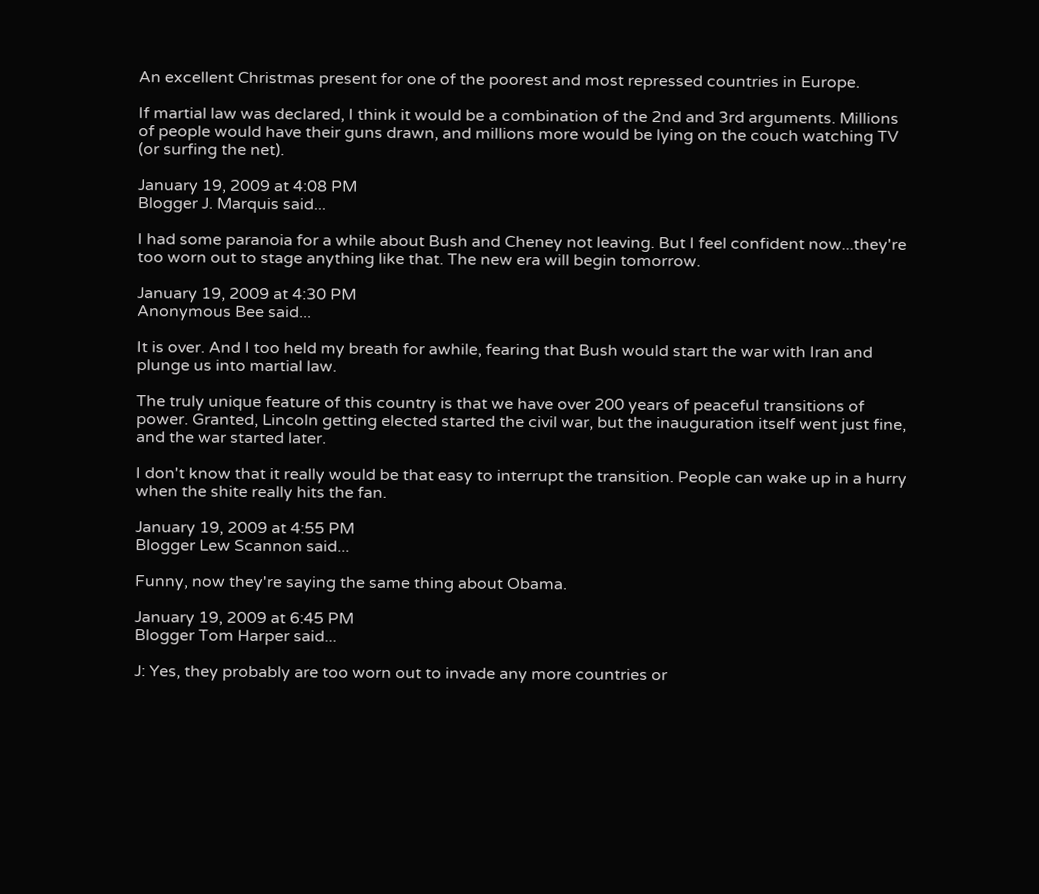An excellent Christmas present for one of the poorest and most repressed countries in Europe.

If martial law was declared, I think it would be a combination of the 2nd and 3rd arguments. Millions of people would have their guns drawn, and millions more would be lying on the couch watching TV (or surfing the net).

January 19, 2009 at 4:08 PM
Blogger J. Marquis said...

I had some paranoia for a while about Bush and Cheney not leaving. But I feel confident now...they're too worn out to stage anything like that. The new era will begin tomorrow.

January 19, 2009 at 4:30 PM
Anonymous Bee said...

It is over. And I too held my breath for awhile, fearing that Bush would start the war with Iran and plunge us into martial law.

The truly unique feature of this country is that we have over 200 years of peaceful transitions of power. Granted, Lincoln getting elected started the civil war, but the inauguration itself went just fine, and the war started later.

I don't know that it really would be that easy to interrupt the transition. People can wake up in a hurry when the shite really hits the fan.

January 19, 2009 at 4:55 PM
Blogger Lew Scannon said...

Funny, now they're saying the same thing about Obama.

January 19, 2009 at 6:45 PM
Blogger Tom Harper said...

J: Yes, they probably are too worn out to invade any more countries or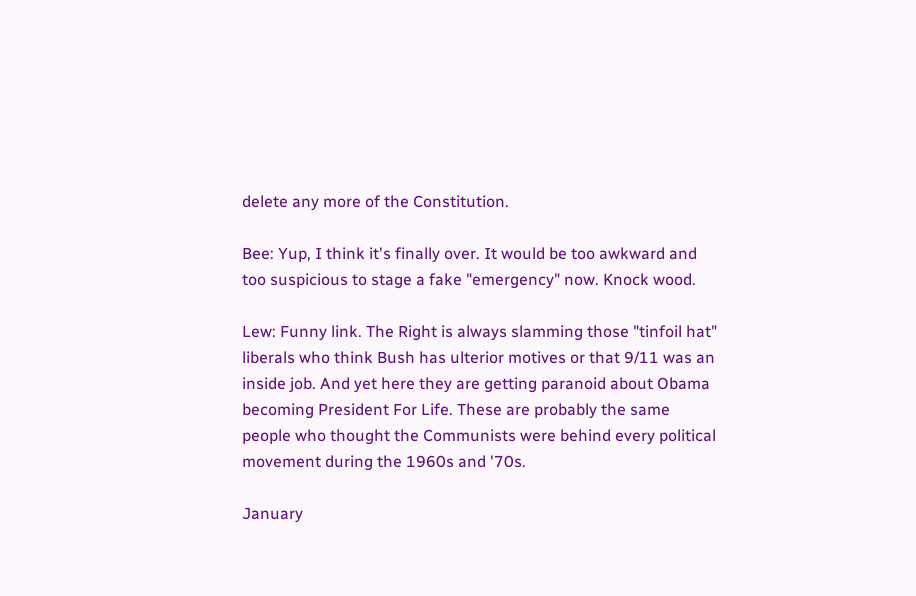delete any more of the Constitution.

Bee: Yup, I think it's finally over. It would be too awkward and too suspicious to stage a fake "emergency" now. Knock wood.

Lew: Funny link. The Right is always slamming those "tinfoil hat" liberals who think Bush has ulterior motives or that 9/11 was an inside job. And yet here they are getting paranoid about Obama becoming President For Life. These are probably the same people who thought the Communists were behind every political movement during the 1960s and '70s.

January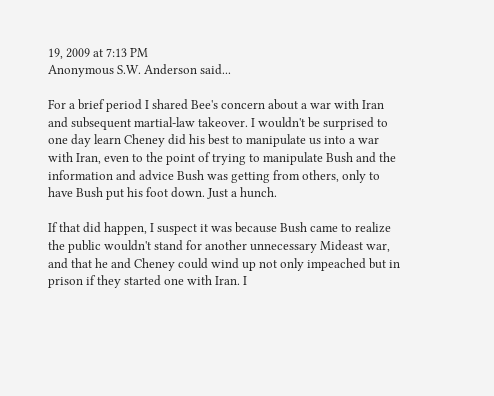19, 2009 at 7:13 PM
Anonymous S.W. Anderson said...

For a brief period I shared Bee's concern about a war with Iran and subsequent martial-law takeover. I wouldn't be surprised to one day learn Cheney did his best to manipulate us into a war with Iran, even to the point of trying to manipulate Bush and the information and advice Bush was getting from others, only to have Bush put his foot down. Just a hunch.

If that did happen, I suspect it was because Bush came to realize the public wouldn't stand for another unnecessary Mideast war, and that he and Cheney could wind up not only impeached but in prison if they started one with Iran. I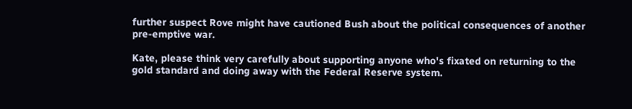further suspect Rove might have cautioned Bush about the political consequences of another pre-emptive war.

Kate, please think very carefully about supporting anyone who's fixated on returning to the gold standard and doing away with the Federal Reserve system.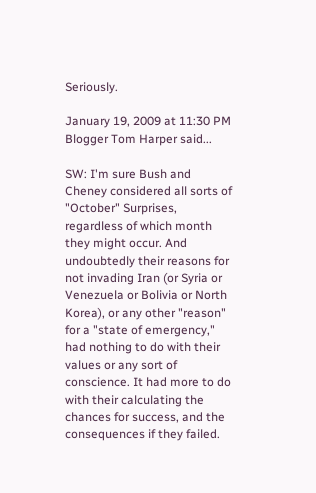Seriously.

January 19, 2009 at 11:30 PM
Blogger Tom Harper said...

SW: I'm sure Bush and Cheney considered all sorts of "October" Surprises, regardless of which month they might occur. And undoubtedly their reasons for not invading Iran (or Syria or Venezuela or Bolivia or North Korea), or any other "reason" for a "state of emergency," had nothing to do with their values or any sort of conscience. It had more to do with their calculating the chances for success, and the consequences if they failed.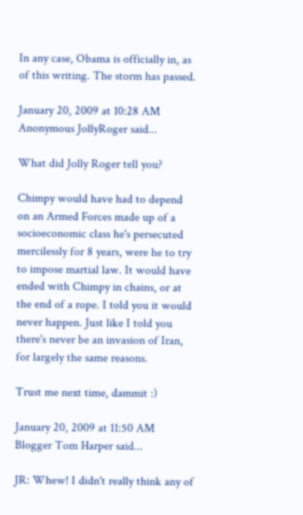In any case, Obama is officially in, as of this writing. The storm has passed.

January 20, 2009 at 10:28 AM
Anonymous JollyRoger said...

What did Jolly Roger tell you?

Chimpy would have had to depend on an Armed Forces made up of a socioeconomic class he's persecuted mercilessly for 8 years, were he to try to impose martial law. It would have ended with Chimpy in chains, or at the end of a rope. I told you it would never happen. Just like I told you there's never be an invasion of Iran, for largely the same reasons.

Trust me next time, dammit :)

January 20, 2009 at 11:50 AM
Blogger Tom Harper said...

JR: Whew! I didn't really think any of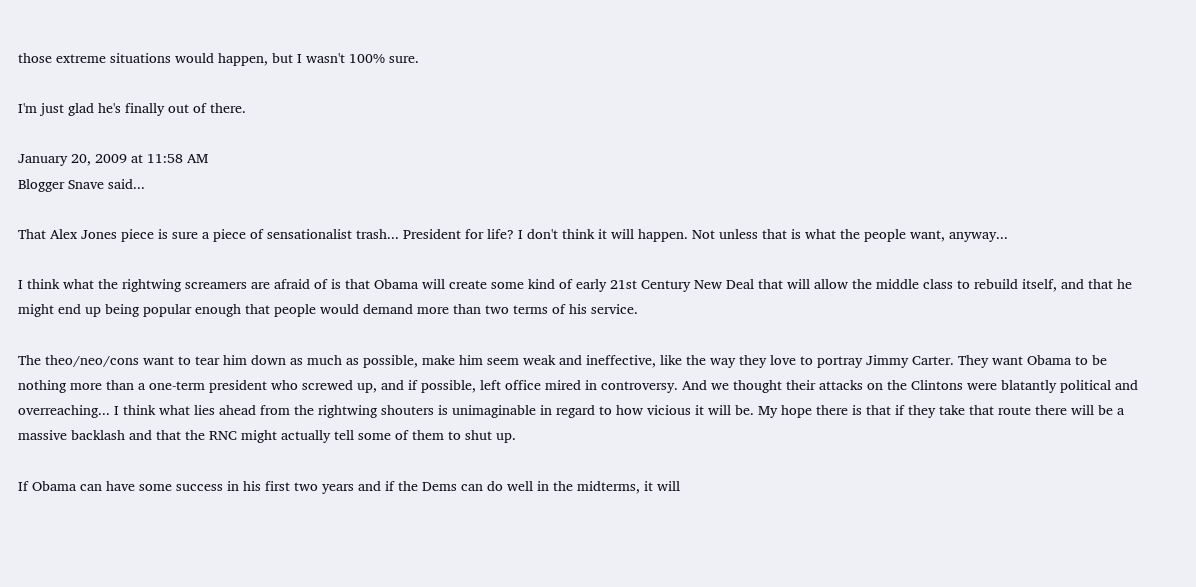those extreme situations would happen, but I wasn't 100% sure.

I'm just glad he's finally out of there.

January 20, 2009 at 11:58 AM
Blogger Snave said...

That Alex Jones piece is sure a piece of sensationalist trash... President for life? I don't think it will happen. Not unless that is what the people want, anyway...

I think what the rightwing screamers are afraid of is that Obama will create some kind of early 21st Century New Deal that will allow the middle class to rebuild itself, and that he might end up being popular enough that people would demand more than two terms of his service.

The theo/neo/cons want to tear him down as much as possible, make him seem weak and ineffective, like the way they love to portray Jimmy Carter. They want Obama to be nothing more than a one-term president who screwed up, and if possible, left office mired in controversy. And we thought their attacks on the Clintons were blatantly political and overreaching... I think what lies ahead from the rightwing shouters is unimaginable in regard to how vicious it will be. My hope there is that if they take that route there will be a massive backlash and that the RNC might actually tell some of them to shut up.

If Obama can have some success in his first two years and if the Dems can do well in the midterms, it will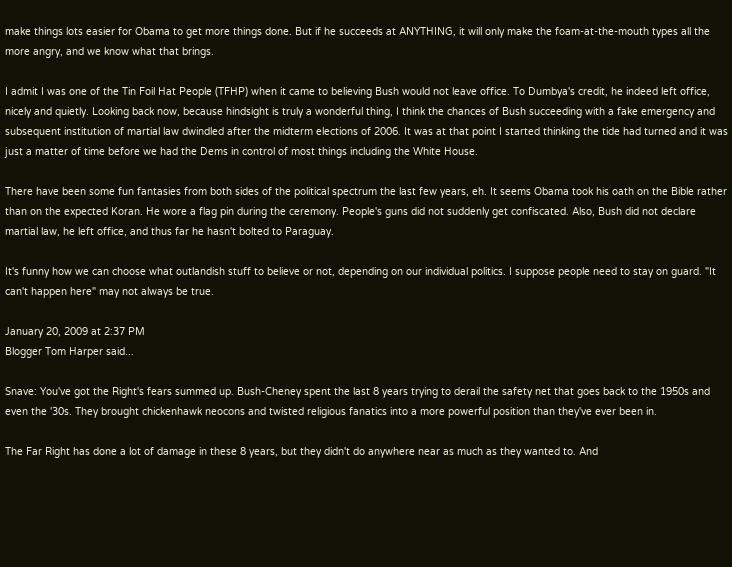make things lots easier for Obama to get more things done. But if he succeeds at ANYTHING, it will only make the foam-at-the-mouth types all the more angry, and we know what that brings.

I admit I was one of the Tin Foil Hat People (TFHP) when it came to believing Bush would not leave office. To Dumbya's credit, he indeed left office, nicely and quietly. Looking back now, because hindsight is truly a wonderful thing, I think the chances of Bush succeeding with a fake emergency and subsequent institution of martial law dwindled after the midterm elections of 2006. It was at that point I started thinking the tide had turned and it was just a matter of time before we had the Dems in control of most things including the White House.

There have been some fun fantasies from both sides of the political spectrum the last few years, eh. It seems Obama took his oath on the Bible rather than on the expected Koran. He wore a flag pin during the ceremony. People's guns did not suddenly get confiscated. Also, Bush did not declare martial law, he left office, and thus far he hasn't bolted to Paraguay.

It's funny how we can choose what outlandish stuff to believe or not, depending on our individual politics. I suppose people need to stay on guard. "It can't happen here" may not always be true.

January 20, 2009 at 2:37 PM
Blogger Tom Harper said...

Snave: You've got the Right's fears summed up. Bush-Cheney spent the last 8 years trying to derail the safety net that goes back to the 1950s and even the '30s. They brought chickenhawk neocons and twisted religious fanatics into a more powerful position than they've ever been in.

The Far Right has done a lot of damage in these 8 years, but they didn't do anywhere near as much as they wanted to. And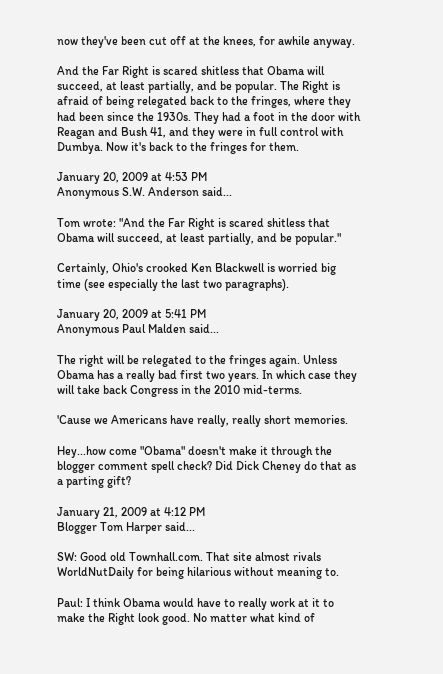now they've been cut off at the knees, for awhile anyway.

And the Far Right is scared shitless that Obama will succeed, at least partially, and be popular. The Right is afraid of being relegated back to the fringes, where they had been since the 1930s. They had a foot in the door with Reagan and Bush 41, and they were in full control with Dumbya. Now it's back to the fringes for them.

January 20, 2009 at 4:53 PM
Anonymous S.W. Anderson said...

Tom wrote: "And the Far Right is scared shitless that Obama will succeed, at least partially, and be popular."

Certainly, Ohio's crooked Ken Blackwell is worried big time (see especially the last two paragraphs).

January 20, 2009 at 5:41 PM
Anonymous Paul Malden said...

The right will be relegated to the fringes again. Unless Obama has a really bad first two years. In which case they will take back Congress in the 2010 mid-terms.

'Cause we Americans have really, really short memories.

Hey...how come "Obama" doesn't make it through the blogger comment spell check? Did Dick Cheney do that as a parting gift?

January 21, 2009 at 4:12 PM
Blogger Tom Harper said...

SW: Good old Townhall.com. That site almost rivals WorldNutDaily for being hilarious without meaning to.

Paul: I think Obama would have to really work at it to make the Right look good. No matter what kind of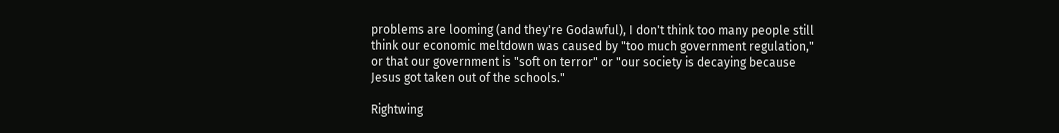problems are looming (and they're Godawful), I don't think too many people still think our economic meltdown was caused by "too much government regulation," or that our government is "soft on terror" or "our society is decaying because Jesus got taken out of the schools."

Rightwing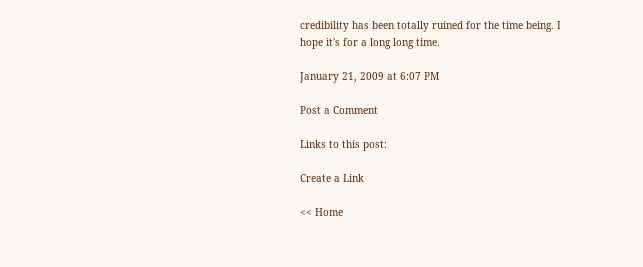credibility has been totally ruined for the time being. I hope it's for a long long time.

January 21, 2009 at 6:07 PM

Post a Comment

Links to this post:

Create a Link

<< Home